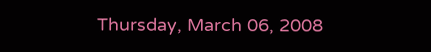Thursday, March 06, 2008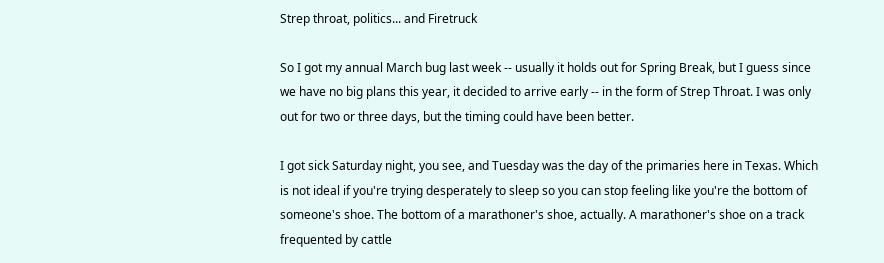Strep throat, politics... and Firetruck

So I got my annual March bug last week -- usually it holds out for Spring Break, but I guess since we have no big plans this year, it decided to arrive early -- in the form of Strep Throat. I was only out for two or three days, but the timing could have been better.

I got sick Saturday night, you see, and Tuesday was the day of the primaries here in Texas. Which is not ideal if you're trying desperately to sleep so you can stop feeling like you're the bottom of someone's shoe. The bottom of a marathoner's shoe, actually. A marathoner's shoe on a track frequented by cattle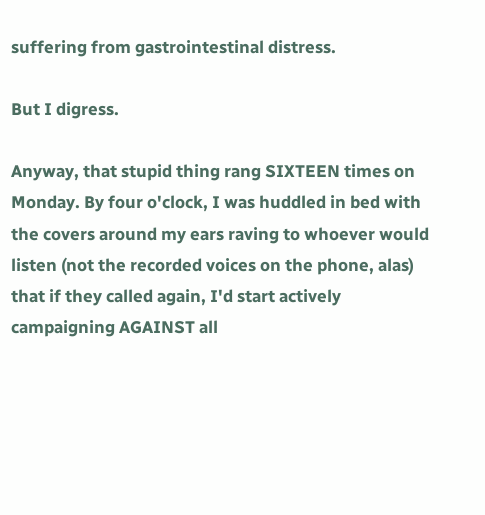suffering from gastrointestinal distress.

But I digress.

Anyway, that stupid thing rang SIXTEEN times on Monday. By four o'clock, I was huddled in bed with the covers around my ears raving to whoever would listen (not the recorded voices on the phone, alas) that if they called again, I'd start actively campaigning AGAINST all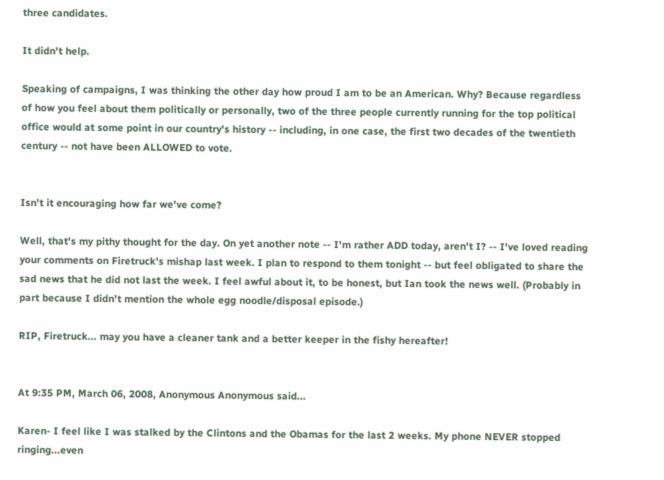three candidates.

It didn't help.

Speaking of campaigns, I was thinking the other day how proud I am to be an American. Why? Because regardless of how you feel about them politically or personally, two of the three people currently running for the top political office would at some point in our country's history -- including, in one case, the first two decades of the twentieth century -- not have been ALLOWED to vote.


Isn't it encouraging how far we've come?

Well, that's my pithy thought for the day. On yet another note -- I'm rather ADD today, aren't I? -- I've loved reading your comments on Firetruck's mishap last week. I plan to respond to them tonight -- but feel obligated to share the sad news that he did not last the week. I feel awful about it, to be honest, but Ian took the news well. (Probably in part because I didn't mention the whole egg noodle/disposal episode.)

RIP, Firetruck... may you have a cleaner tank and a better keeper in the fishy hereafter!


At 9:35 PM, March 06, 2008, Anonymous Anonymous said...

Karen- I feel like I was stalked by the Clintons and the Obamas for the last 2 weeks. My phone NEVER stopped ringing...even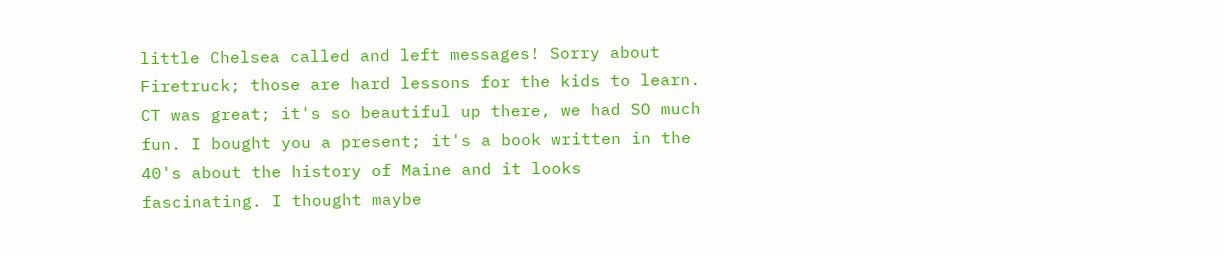little Chelsea called and left messages! Sorry about Firetruck; those are hard lessons for the kids to learn. CT was great; it's so beautiful up there, we had SO much fun. I bought you a present; it's a book written in the 40's about the history of Maine and it looks fascinating. I thought maybe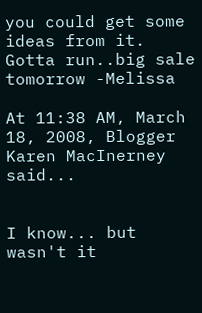you could get some ideas from it. Gotta run..big sale tomorrow -Melissa

At 11:38 AM, March 18, 2008, Blogger Karen MacInerney said...


I know... but wasn't it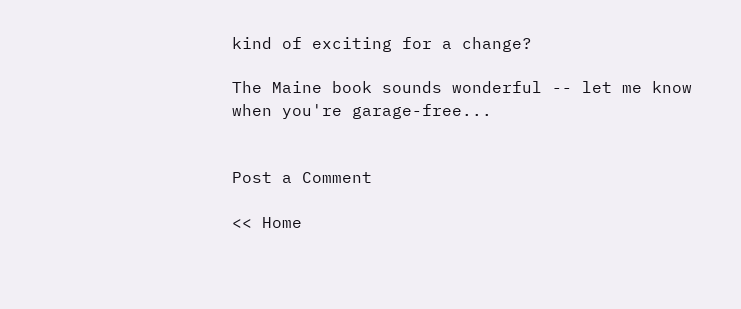kind of exciting for a change?

The Maine book sounds wonderful -- let me know when you're garage-free...


Post a Comment

<< Home